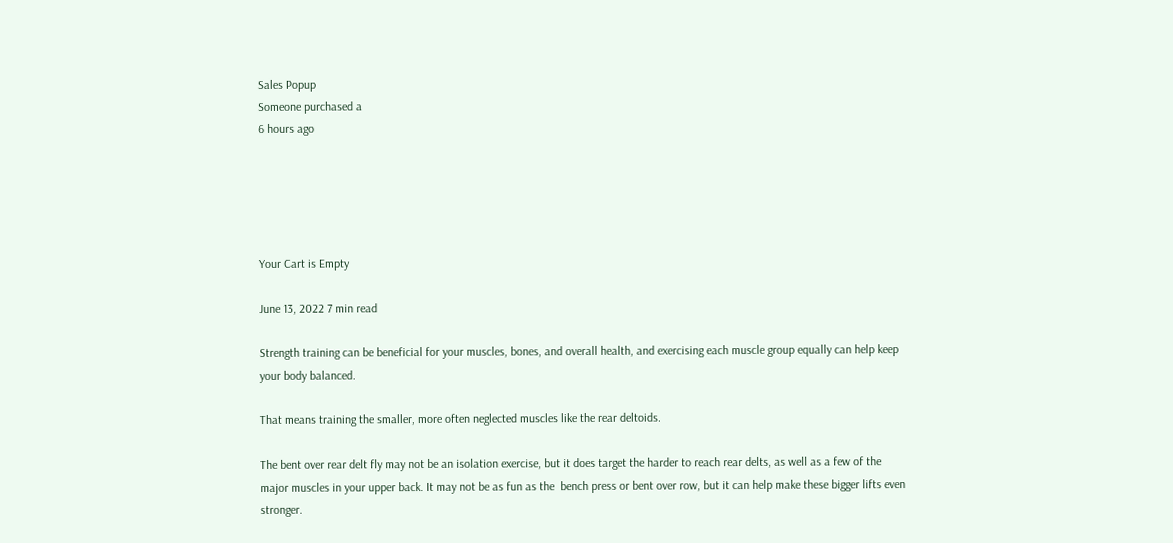Sales Popup
Someone purchased a
6 hours ago





Your Cart is Empty

June 13, 2022 7 min read

Strength training can be beneficial for your muscles, bones, and overall health, and exercising each muscle group equally can help keep your body balanced.

That means training the smaller, more often neglected muscles like the rear deltoids.

The bent over rear delt fly may not be an isolation exercise, but it does target the harder to reach rear delts, as well as a few of the major muscles in your upper back. It may not be as fun as the  bench press or bent over row, but it can help make these bigger lifts even stronger.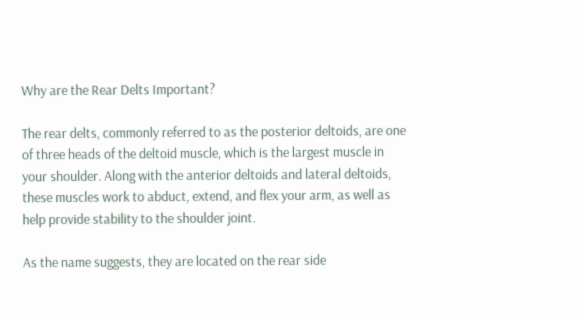Why are the Rear Delts Important?

The rear delts, commonly referred to as the posterior deltoids, are one of three heads of the deltoid muscle, which is the largest muscle in your shoulder. Along with the anterior deltoids and lateral deltoids, these muscles work to abduct, extend, and flex your arm, as well as help provide stability to the shoulder joint.

As the name suggests, they are located on the rear side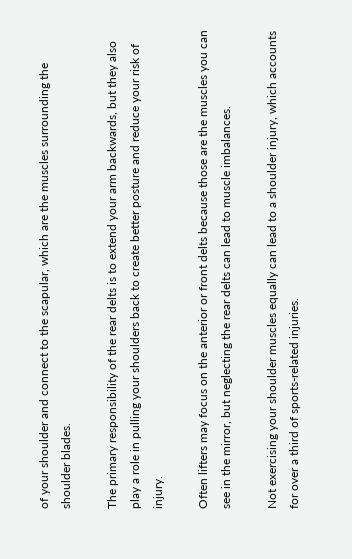of your shoulder and connect to the scapular, which are the muscles surrounding the shoulder blades.

The primary responsibility of the rear delts is to extend your arm backwards, but they also play a role in pulling your shoulders back to create better posture and reduce your risk of injury.

Often lifters may focus on the anterior or front delts because those are the muscles you can see in the mirror, but neglecting the rear delts can lead to muscle imbalances.

Not exercising your shoulder muscles equally can lead to a shoulder injury, which accounts for over a third of sports-related injuries.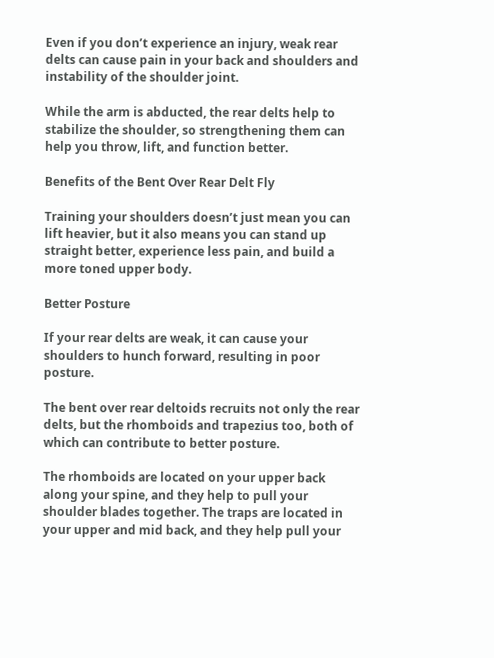Even if you don’t experience an injury, weak rear delts can cause pain in your back and shoulders and instability of the shoulder joint.

While the arm is abducted, the rear delts help to stabilize the shoulder, so strengthening them can help you throw, lift, and function better.

Benefits of the Bent Over Rear Delt Fly

Training your shoulders doesn’t just mean you can lift heavier, but it also means you can stand up straight better, experience less pain, and build a more toned upper body.

Better Posture

If your rear delts are weak, it can cause your shoulders to hunch forward, resulting in poor posture.

The bent over rear deltoids recruits not only the rear delts, but the rhomboids and trapezius too, both of which can contribute to better posture.

The rhomboids are located on your upper back along your spine, and they help to pull your shoulder blades together. The traps are located in your upper and mid back, and they help pull your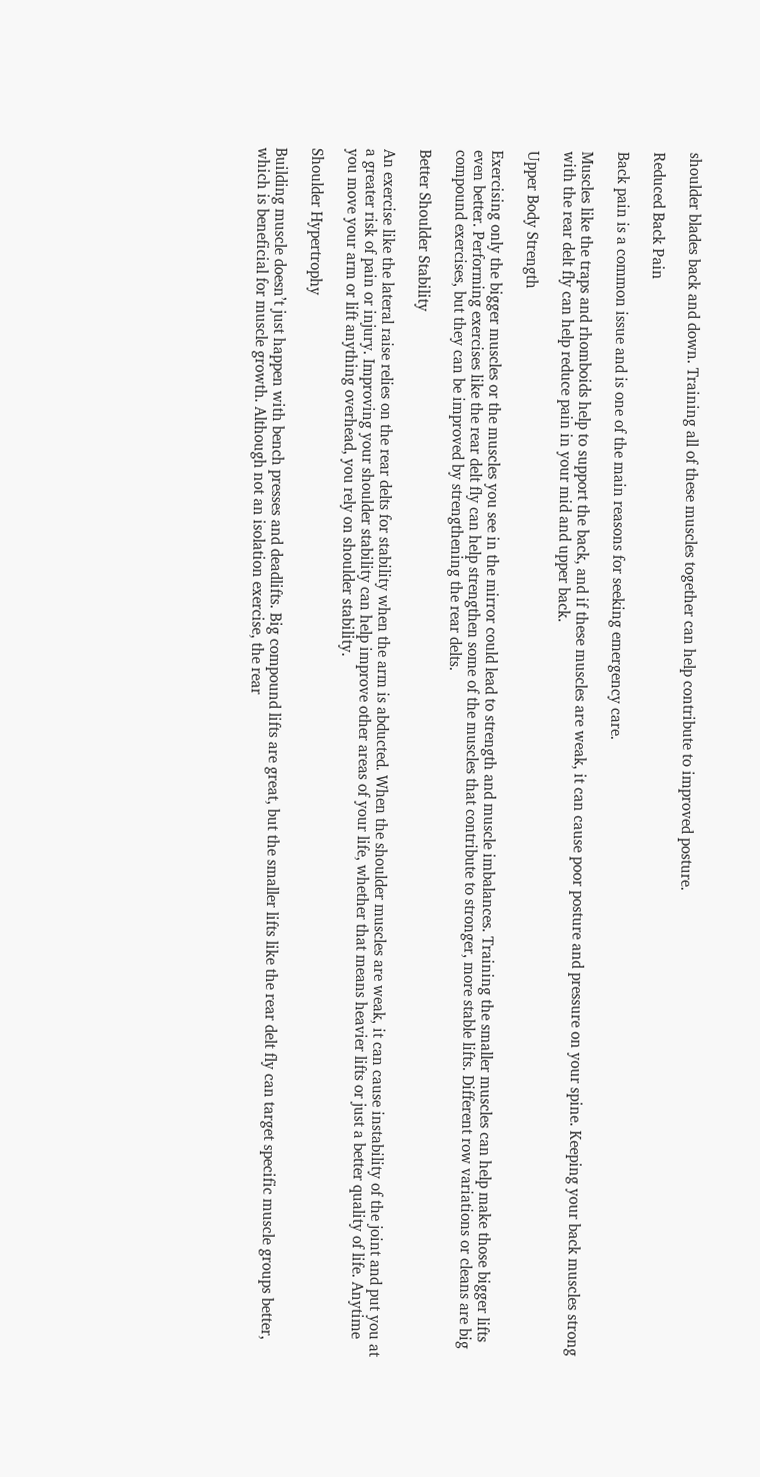shoulder blades back and down. Training all of these muscles together can help contribute to improved posture.

Reduced Back Pain

Back pain is a common issue and is one of the main reasons for seeking emergency care.

Muscles like the traps and rhomboids help to support the back, and if these muscles are weak, it can cause poor posture and pressure on your spine. Keeping your back muscles strong with the rear delt fly can help reduce pain in your mid and upper back.

Upper Body Strength

Exercising only the bigger muscles or the muscles you see in the mirror could lead to strength and muscle imbalances. Training the smaller muscles can help make those bigger lifts even better. Performing exercises like the rear delt fly can help strengthen some of the muscles that contribute to stronger, more stable lifts. Different row variations or cleans are big compound exercises, but they can be improved by strengthening the rear delts.

Better Shoulder Stability

An exercise like the lateral raise relies on the rear delts for stability when the arm is abducted. When the shoulder muscles are weak, it can cause instability of the joint and put you at a greater risk of pain or injury. Improving your shoulder stability can help improve other areas of your life, whether that means heavier lifts or just a better quality of life. Anytime you move your arm or lift anything overhead, you rely on shoulder stability.

Shoulder Hypertrophy

Building muscle doesn’t just happen with bench presses and deadlifts. Big compound lifts are great, but the smaller lifts like the rear delt fly can target specific muscle groups better, which is beneficial for muscle growth. Although not an isolation exercise, the rear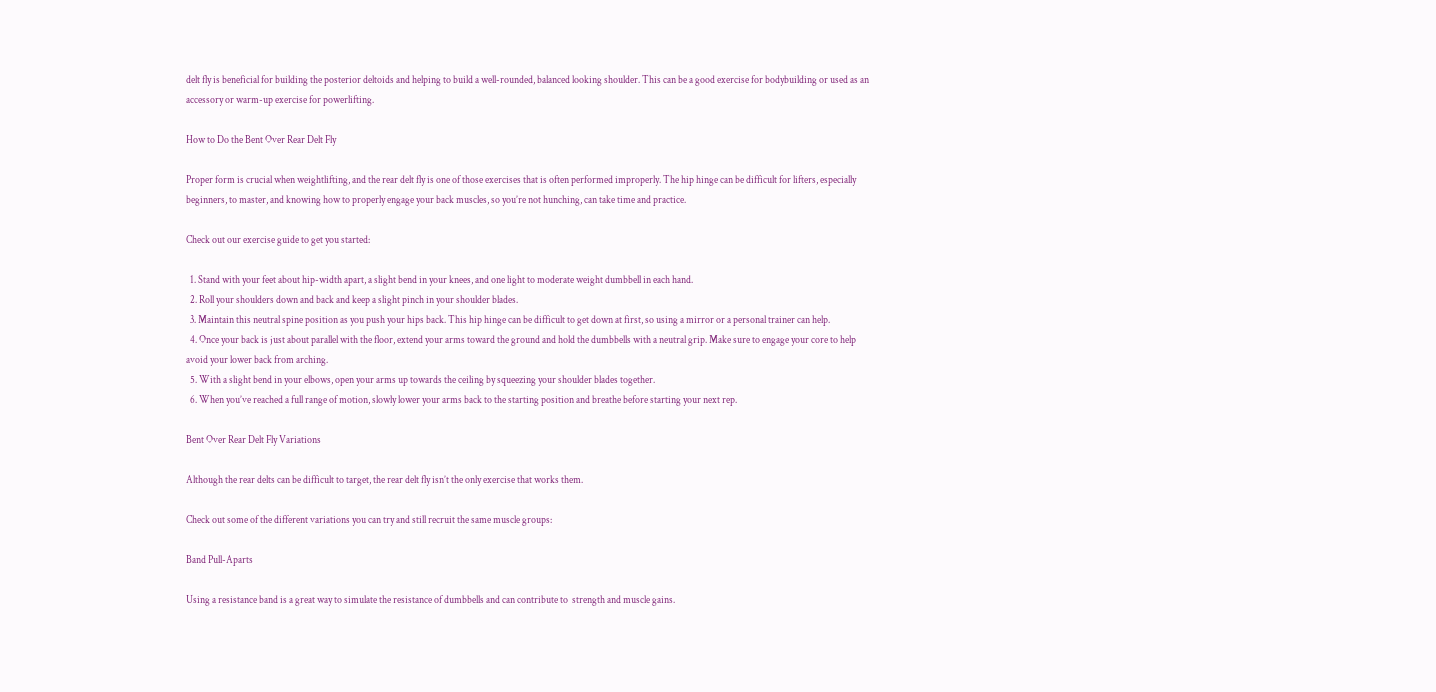delt fly is beneficial for building the posterior deltoids and helping to build a well-rounded, balanced looking shoulder. This can be a good exercise for bodybuilding or used as an accessory or warm-up exercise for powerlifting.

How to Do the Bent Over Rear Delt Fly

Proper form is crucial when weightlifting, and the rear delt fly is one of those exercises that is often performed improperly. The hip hinge can be difficult for lifters, especially beginners, to master, and knowing how to properly engage your back muscles, so you’re not hunching, can take time and practice.

Check out our exercise guide to get you started:

  1. Stand with your feet about hip-width apart, a slight bend in your knees, and one light to moderate weight dumbbell in each hand.
  2. Roll your shoulders down and back and keep a slight pinch in your shoulder blades.
  3. Maintain this neutral spine position as you push your hips back. This hip hinge can be difficult to get down at first, so using a mirror or a personal trainer can help.
  4. Once your back is just about parallel with the floor, extend your arms toward the ground and hold the dumbbells with a neutral grip. Make sure to engage your core to help avoid your lower back from arching.
  5. With a slight bend in your elbows, open your arms up towards the ceiling by squeezing your shoulder blades together.
  6. When you’ve reached a full range of motion, slowly lower your arms back to the starting position and breathe before starting your next rep.

Bent Over Rear Delt Fly Variations

Although the rear delts can be difficult to target, the rear delt fly isn’t the only exercise that works them.

Check out some of the different variations you can try and still recruit the same muscle groups:

Band Pull-Aparts

Using a resistance band is a great way to simulate the resistance of dumbbells and can contribute to  strength and muscle gains.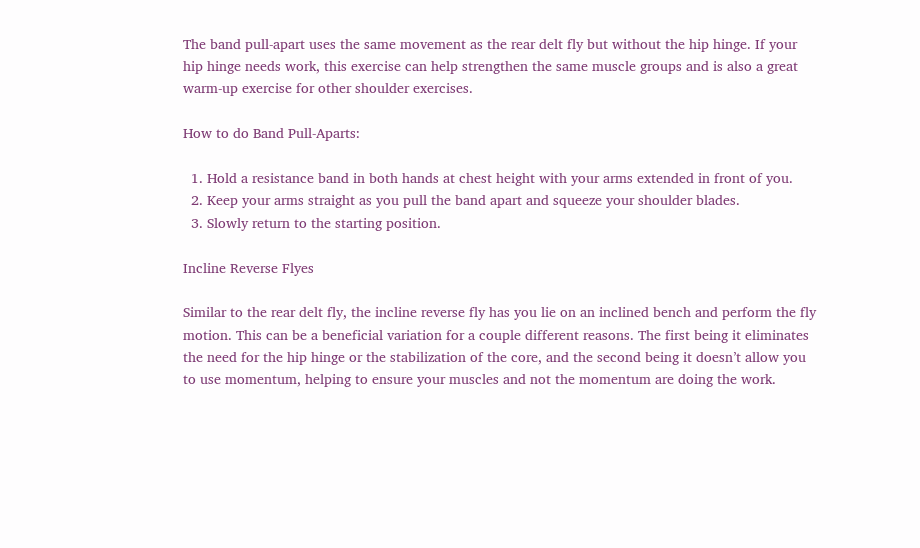The band pull-apart uses the same movement as the rear delt fly but without the hip hinge. If your hip hinge needs work, this exercise can help strengthen the same muscle groups and is also a great warm-up exercise for other shoulder exercises.

How to do Band Pull-Aparts:

  1. Hold a resistance band in both hands at chest height with your arms extended in front of you.
  2. Keep your arms straight as you pull the band apart and squeeze your shoulder blades.
  3. Slowly return to the starting position.

Incline Reverse Flyes

Similar to the rear delt fly, the incline reverse fly has you lie on an inclined bench and perform the fly motion. This can be a beneficial variation for a couple different reasons. The first being it eliminates the need for the hip hinge or the stabilization of the core, and the second being it doesn’t allow you to use momentum, helping to ensure your muscles and not the momentum are doing the work.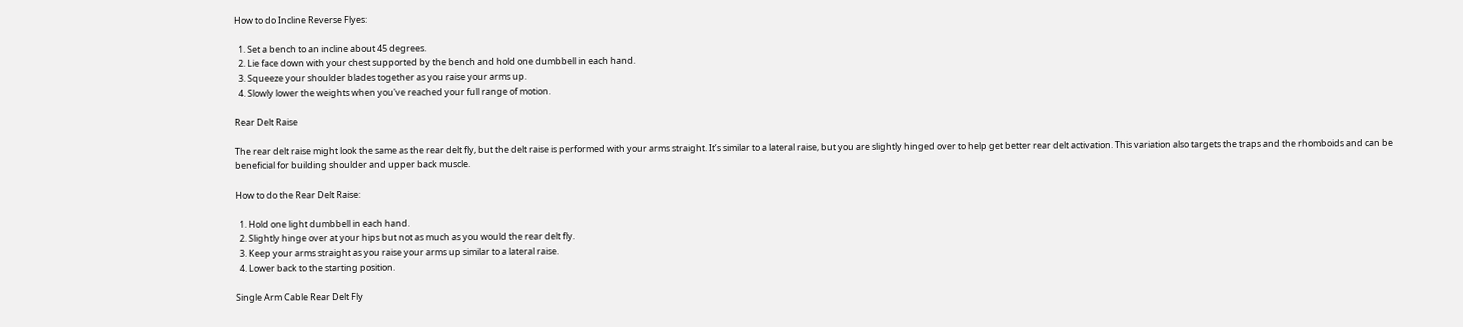How to do Incline Reverse Flyes:

  1. Set a bench to an incline about 45 degrees.
  2. Lie face down with your chest supported by the bench and hold one dumbbell in each hand.
  3. Squeeze your shoulder blades together as you raise your arms up.
  4. Slowly lower the weights when you've reached your full range of motion.

Rear Delt Raise

The rear delt raise might look the same as the rear delt fly, but the delt raise is performed with your arms straight. It’s similar to a lateral raise, but you are slightly hinged over to help get better rear delt activation. This variation also targets the traps and the rhomboids and can be beneficial for building shoulder and upper back muscle.

How to do the Rear Delt Raise:

  1. Hold one light dumbbell in each hand.
  2. Slightly hinge over at your hips but not as much as you would the rear delt fly.
  3. Keep your arms straight as you raise your arms up similar to a lateral raise.
  4. Lower back to the starting position.

Single Arm Cable Rear Delt Fly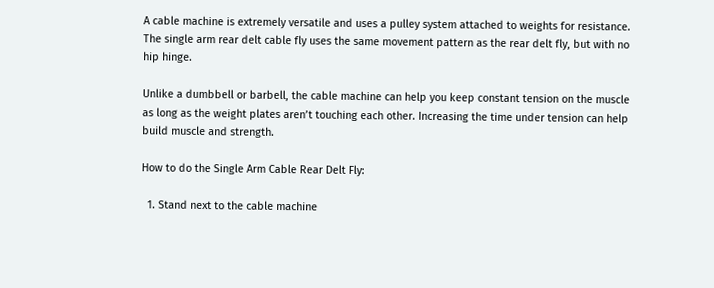A cable machine is extremely versatile and uses a pulley system attached to weights for resistance. The single arm rear delt cable fly uses the same movement pattern as the rear delt fly, but with no hip hinge.

Unlike a dumbbell or barbell, the cable machine can help you keep constant tension on the muscle as long as the weight plates aren’t touching each other. Increasing the time under tension can help build muscle and strength.

How to do the Single Arm Cable Rear Delt Fly:

  1. Stand next to the cable machine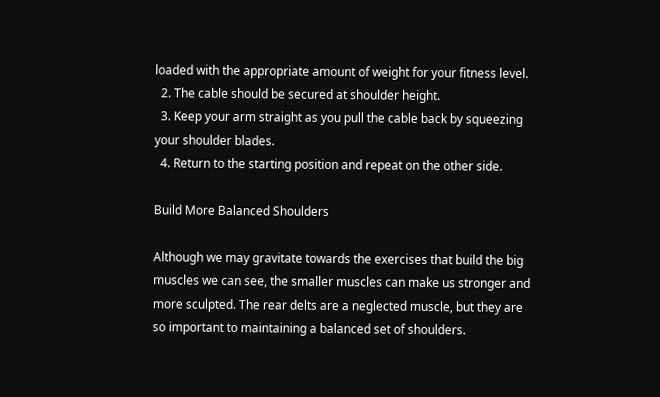loaded with the appropriate amount of weight for your fitness level.
  2. The cable should be secured at shoulder height.
  3. Keep your arm straight as you pull the cable back by squeezing your shoulder blades.
  4. Return to the starting position and repeat on the other side.

Build More Balanced Shoulders

Although we may gravitate towards the exercises that build the big muscles we can see, the smaller muscles can make us stronger and more sculpted. The rear delts are a neglected muscle, but they are so important to maintaining a balanced set of shoulders.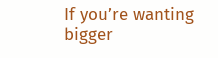If you’re wanting bigger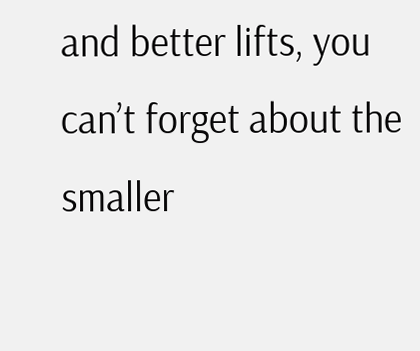and better lifts, you can’t forget about the smaller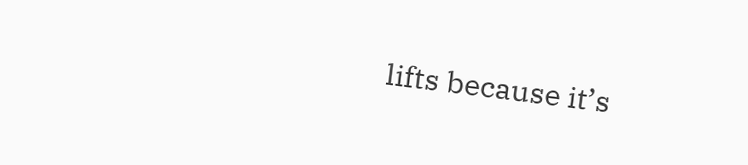lifts because it’s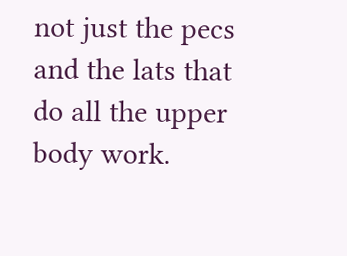not just the pecs and the lats that do all the upper body work.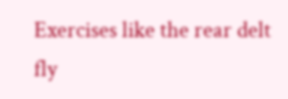Exercises like the rear delt fly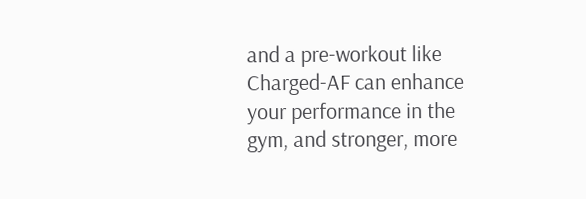and a pre-workout like  Charged-AF can enhance your performance in the gym, and stronger, more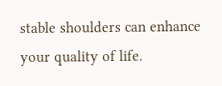stable shoulders can enhance your quality of life.